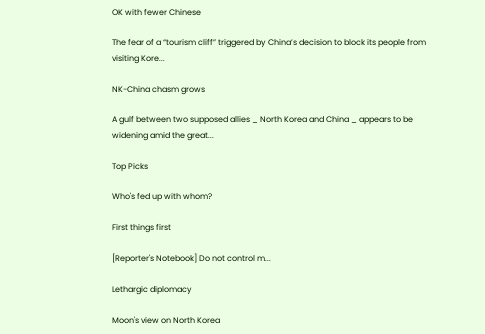OK with fewer Chinese

The fear of a “tourism cliff” triggered by China’s decision to block its people from visiting Kore...

NK-China chasm grows

A gulf between two supposed allies _ North Korea and China _ appears to be widening amid the great...

Top Picks

Who's fed up with whom?

First things first

[Reporter's Notebook] Do not control m...

Lethargic diplomacy

Moon's view on North Korea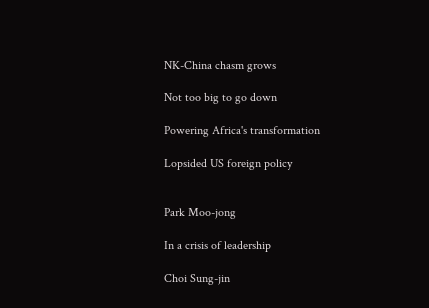NK-China chasm grows

Not too big to go down

Powering Africa's transformation

Lopsided US foreign policy


Park Moo-jong

In a crisis of leadership

Choi Sung-jin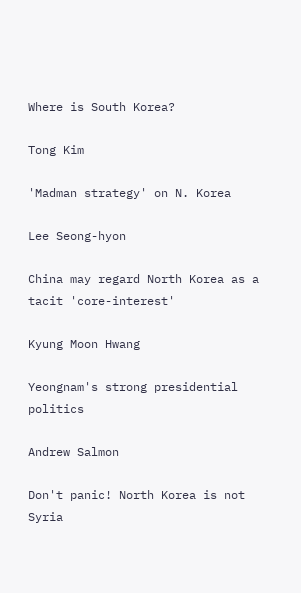Where is South Korea?

Tong Kim

'Madman strategy' on N. Korea

Lee Seong-hyon

China may regard North Korea as a tacit 'core-interest'

Kyung Moon Hwang

Yeongnam's strong presidential politics

Andrew Salmon

Don't panic! North Korea is not Syria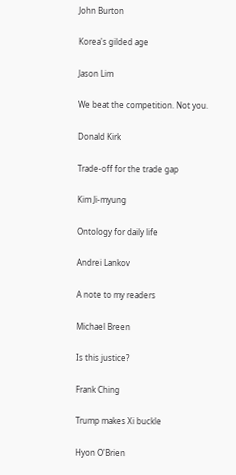John Burton

Korea's gilded age

Jason Lim

We beat the competition. Not you.

Donald Kirk

Trade-off for the trade gap

Kim Ji-myung

Ontology for daily life

Andrei Lankov

A note to my readers

Michael Breen

Is this justice?

Frank Ching

Trump makes Xi buckle

Hyon O'Brien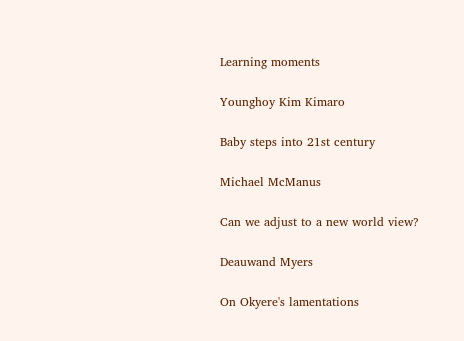Learning moments

Younghoy Kim Kimaro

Baby steps into 21st century

Michael McManus

Can we adjust to a new world view?

Deauwand Myers

On Okyere's lamentations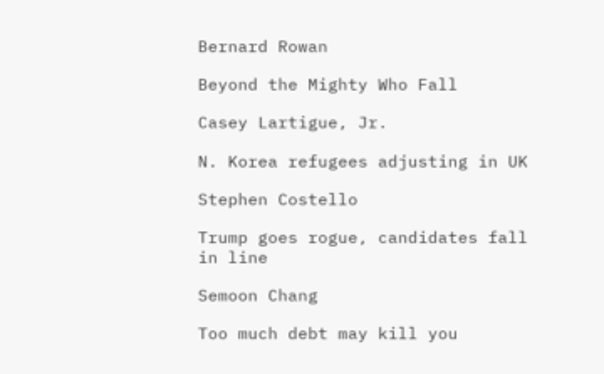Bernard Rowan

Beyond the Mighty Who Fall

Casey Lartigue, Jr.

N. Korea refugees adjusting in UK

Stephen Costello

Trump goes rogue, candidates fall in line

Semoon Chang

Too much debt may kill you